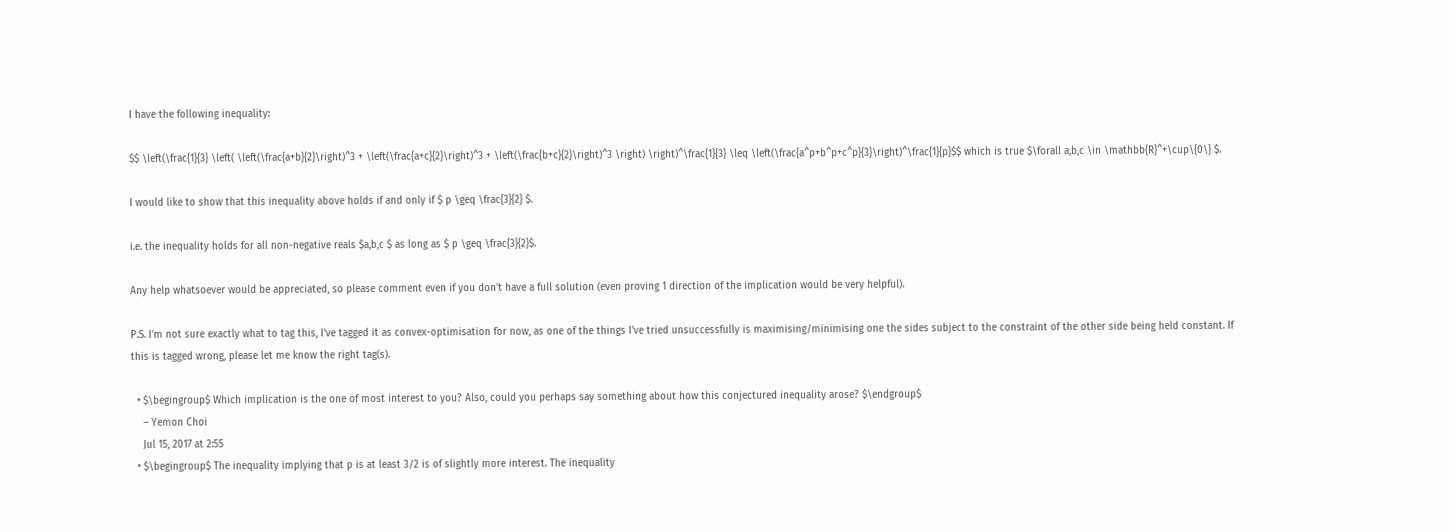I have the following inequality:

$$ \left(\frac{1}{3} \left( \left(\frac{a+b}{2}\right)^3 + \left(\frac{a+c}{2}\right)^3 + \left(\frac{b+c}{2}\right)^3 \right) \right)^\frac{1}{3} \leq \left(\frac{a^p+b^p+c^p}{3}\right)^\frac{1}{p}$$ which is true $\forall a,b,c \in \mathbb{R}^+\cup\{0\} $.

I would like to show that this inequality above holds if and only if $ p \geq \frac{3}{2} $.

i.e. the inequality holds for all non-negative reals $a,b,c $ as long as $ p \geq \frac{3}{2}$.

Any help whatsoever would be appreciated, so please comment even if you don't have a full solution (even proving 1 direction of the implication would be very helpful).

P.S. I'm not sure exactly what to tag this, I've tagged it as convex-optimisation for now, as one of the things I've tried unsuccessfully is maximising/minimising one the sides subject to the constraint of the other side being held constant. If this is tagged wrong, please let me know the right tag(s).

  • $\begingroup$ Which implication is the one of most interest to you? Also, could you perhaps say something about how this conjectured inequality arose? $\endgroup$
    – Yemon Choi
    Jul 15, 2017 at 2:55
  • $\begingroup$ The inequality implying that p is at least 3/2 is of slightly more interest. The inequality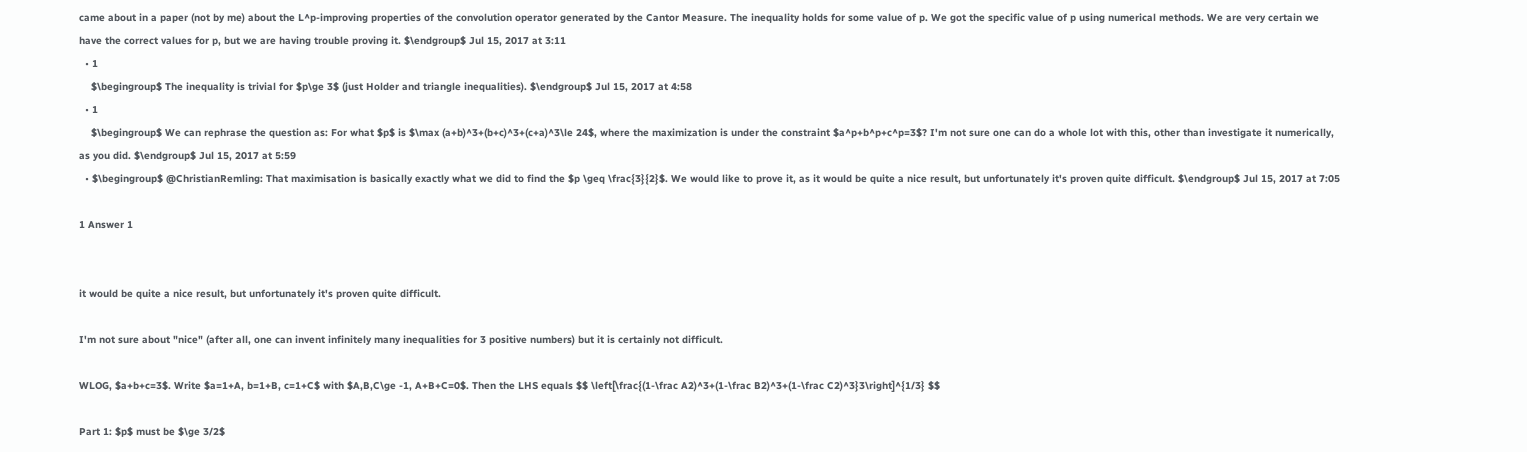came about in a paper (not by me) about the L^p-improving properties of the convolution operator generated by the Cantor Measure. The inequality holds for some value of p. We got the specific value of p using numerical methods. We are very certain we have the correct values for p, but we are having trouble proving it. $\endgroup$ Jul 15, 2017 at 3:11
  • 1
    $\begingroup$ The inequality is trivial for $p\ge 3$ (just Holder and triangle inequalities). $\endgroup$ Jul 15, 2017 at 4:58
  • 1
    $\begingroup$ We can rephrase the question as: For what $p$ is $\max (a+b)^3+(b+c)^3+(c+a)^3\le 24$, where the maximization is under the constraint $a^p+b^p+c^p=3$? I'm not sure one can do a whole lot with this, other than investigate it numerically, as you did. $\endgroup$ Jul 15, 2017 at 5:59
  • $\begingroup$ @ChristianRemling: That maximisation is basically exactly what we did to find the $p \geq \frac{3}{2}$. We would like to prove it, as it would be quite a nice result, but unfortunately it's proven quite difficult. $\endgroup$ Jul 15, 2017 at 7:05

1 Answer 1


it would be quite a nice result, but unfortunately it's proven quite difficult.

I'm not sure about "nice" (after all, one can invent infinitely many inequalities for 3 positive numbers) but it is certainly not difficult.

WLOG, $a+b+c=3$. Write $a=1+A, b=1+B, c=1+C$ with $A,B,C\ge -1, A+B+C=0$. Then the LHS equals $$ \left[\frac{(1-\frac A2)^3+(1-\frac B2)^3+(1-\frac C2)^3}3\right]^{1/3} $$

Part 1: $p$ must be $\ge 3/2$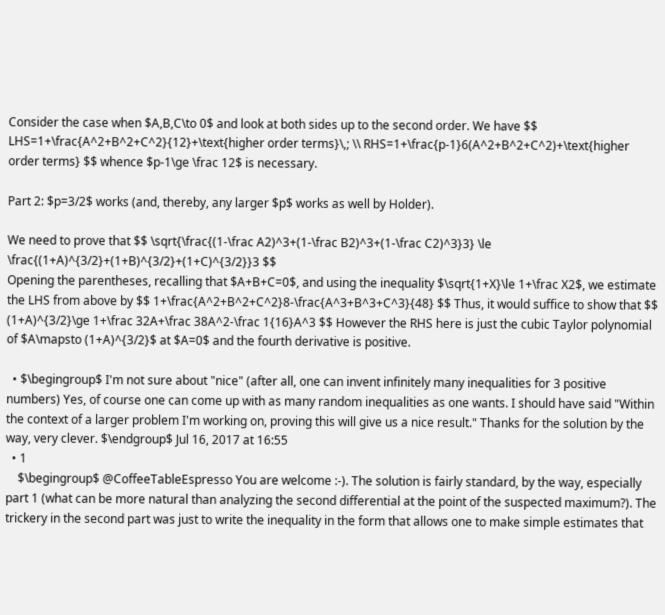Consider the case when $A,B,C\to 0$ and look at both sides up to the second order. We have $$ LHS=1+\frac{A^2+B^2+C^2}{12}+\text{higher order terms}\,; \\ RHS=1+\frac{p-1}6(A^2+B^2+C^2)+\text{higher order terms} $$ whence $p-1\ge \frac 12$ is necessary.

Part 2: $p=3/2$ works (and, thereby, any larger $p$ works as well by Holder).

We need to prove that $$ \sqrt{\frac{(1-\frac A2)^3+(1-\frac B2)^3+(1-\frac C2)^3}3} \le \frac{(1+A)^{3/2}+(1+B)^{3/2}+(1+C)^{3/2}}3 $$
Opening the parentheses, recalling that $A+B+C=0$, and using the inequality $\sqrt{1+X}\le 1+\frac X2$, we estimate the LHS from above by $$ 1+\frac{A^2+B^2+C^2}8-\frac{A^3+B^3+C^3}{48} $$ Thus, it would suffice to show that $$ (1+A)^{3/2}\ge 1+\frac 32A+\frac 38A^2-\frac 1{16}A^3 $$ However the RHS here is just the cubic Taylor polynomial of $A\mapsto (1+A)^{3/2}$ at $A=0$ and the fourth derivative is positive.

  • $\begingroup$ I'm not sure about "nice" (after all, one can invent infinitely many inequalities for 3 positive numbers) Yes, of course one can come up with as many random inequalities as one wants. I should have said "Within the context of a larger problem I'm working on, proving this will give us a nice result." Thanks for the solution by the way, very clever. $\endgroup$ Jul 16, 2017 at 16:55
  • 1
    $\begingroup$ @CoffeeTableEspresso You are welcome :-). The solution is fairly standard, by the way, especially part 1 (what can be more natural than analyzing the second differential at the point of the suspected maximum?). The trickery in the second part was just to write the inequality in the form that allows one to make simple estimates that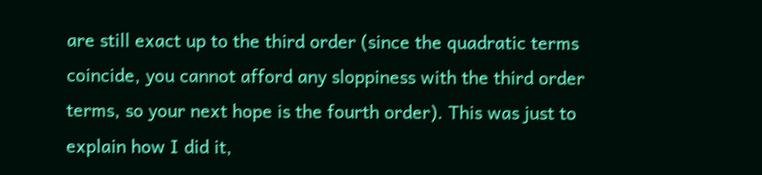are still exact up to the third order (since the quadratic terms coincide, you cannot afford any sloppiness with the third order terms, so your next hope is the fourth order). This was just to explain how I did it,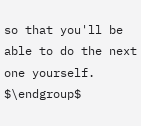so that you'll be able to do the next one yourself. $\endgroup$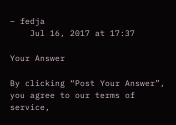– fedja
    Jul 16, 2017 at 17:37

Your Answer

By clicking “Post Your Answer”, you agree to our terms of service,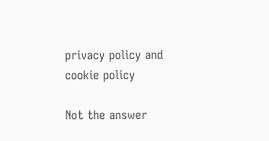privacy policy and cookie policy

Not the answer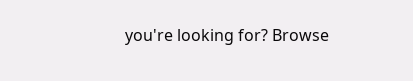you're looking for? Browse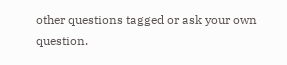other questions tagged or ask your own question.